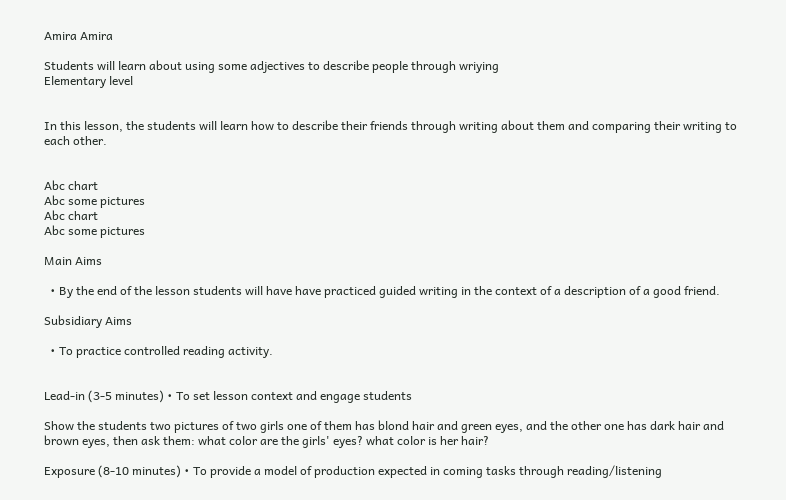Amira Amira

Students will learn about using some adjectives to describe people through wriying
Elementary level


In this lesson, the students will learn how to describe their friends through writing about them and comparing their writing to each other.


Abc chart
Abc some pictures
Abc chart
Abc some pictures

Main Aims

  • By the end of the lesson students will have have practiced guided writing in the context of a description of a good friend.

Subsidiary Aims

  • To practice controlled reading activity.


Lead-in (3-5 minutes) • To set lesson context and engage students

Show the students two pictures of two girls one of them has blond hair and green eyes, and the other one has dark hair and brown eyes, then ask them: what color are the girls' eyes? what color is her hair?

Exposure (8-10 minutes) • To provide a model of production expected in coming tasks through reading/listening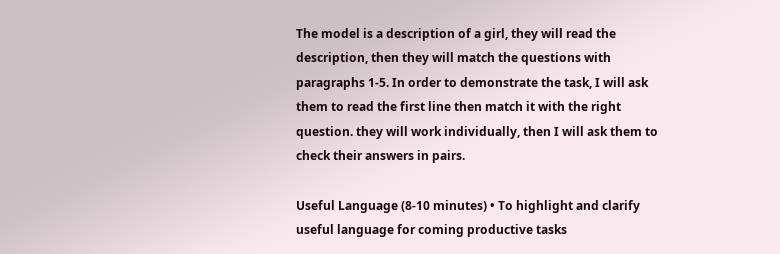The model is a description of a girl, they will read the description, then they will match the questions with paragraphs 1-5. In order to demonstrate the task, I will ask them to read the first line then match it with the right question. they will work individually, then I will ask them to check their answers in pairs.

Useful Language (8-10 minutes) • To highlight and clarify useful language for coming productive tasks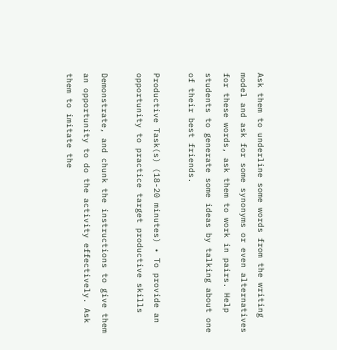Ask them to underline some words from the writing model and ask for some synonyms or even alternatives for these words, ask them to work in pairs. Help students to generate some ideas by talking about one of their best friends.

Productive Task(s) (18-20 minutes) • To provide an opportunity to practice target productive skills

Demonstrate, and chunk the instructions to give them an opportunity to do the activity effectively. Ask them to imitate the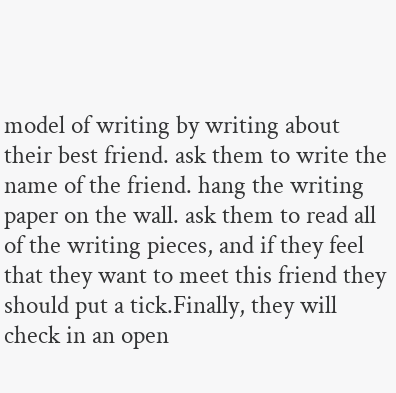model of writing by writing about their best friend. ask them to write the name of the friend. hang the writing paper on the wall. ask them to read all of the writing pieces, and if they feel that they want to meet this friend they should put a tick.Finally, they will check in an open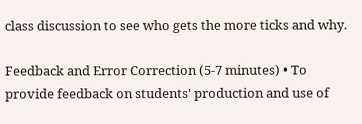class discussion to see who gets the more ticks and why.

Feedback and Error Correction (5-7 minutes) • To provide feedback on students' production and use of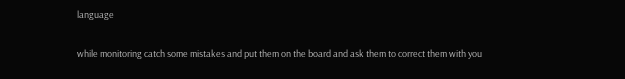language

while monitoring catch some mistakes and put them on the board and ask them to correct them with you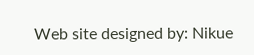Web site designed by: Nikue